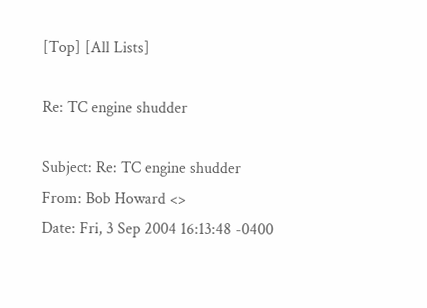[Top] [All Lists]

Re: TC engine shudder

Subject: Re: TC engine shudder
From: Bob Howard <>
Date: Fri, 3 Sep 2004 16:13:48 -0400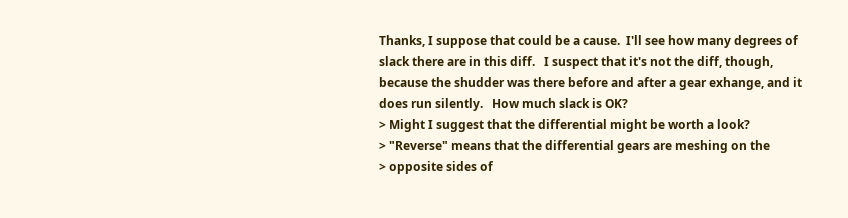Thanks, I suppose that could be a cause.  I'll see how many degrees of
slack there are in this diff.   I suspect that it's not the diff, though,
because the shudder was there before and after a gear exhange, and it
does run silently.   How much slack is OK?
> Might I suggest that the differential might be worth a look?
> "Reverse" means that the differential gears are meshing on the
> opposite sides of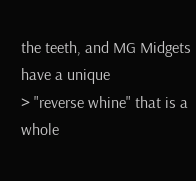the teeth, and MG Midgets have a unique
> "reverse whine" that is a whole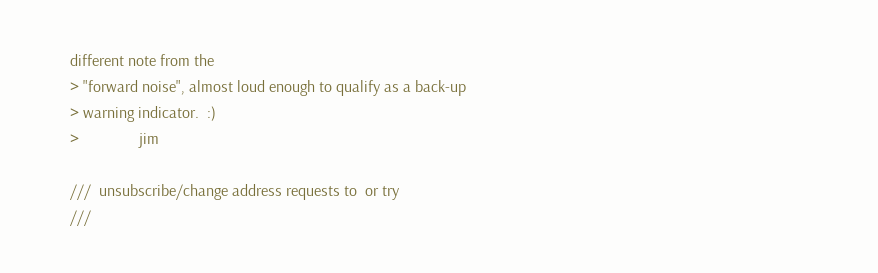different note from the
> "forward noise", almost loud enough to qualify as a back-up
> warning indicator.  :)
>               jim

///  unsubscribe/change address requests to  or try
///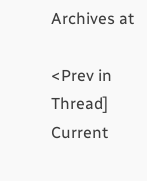Archives at

<Prev in Thread] Current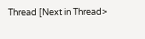Thread [Next in Thread>